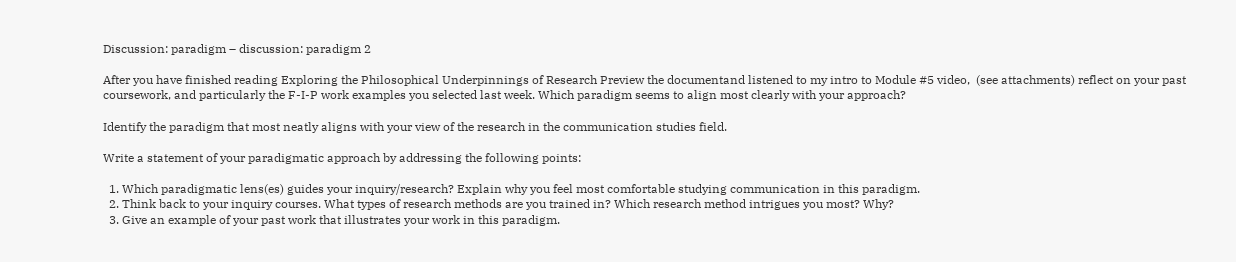Discussion: paradigm – discussion: paradigm 2

After you have finished reading Exploring the Philosophical Underpinnings of Research Preview the documentand listened to my intro to Module #5 video,  (see attachments) reflect on your past coursework, and particularly the F-I-P work examples you selected last week. Which paradigm seems to align most clearly with your approach?

Identify the paradigm that most neatly aligns with your view of the research in the communication studies field.

Write a statement of your paradigmatic approach by addressing the following points:

  1. Which paradigmatic lens(es) guides your inquiry/research? Explain why you feel most comfortable studying communication in this paradigm.
  2. Think back to your inquiry courses. What types of research methods are you trained in? Which research method intrigues you most? Why?
  3. Give an example of your past work that illustrates your work in this paradigm.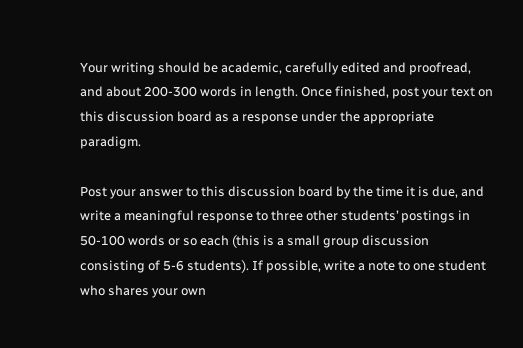Your writing should be academic, carefully edited and proofread, and about 200-300 words in length. Once finished, post your text on this discussion board as a response under the appropriate paradigm.

Post your answer to this discussion board by the time it is due, and write a meaningful response to three other students’ postings in 50-100 words or so each (this is a small group discussion consisting of 5-6 students). If possible, write a note to one student who shares your own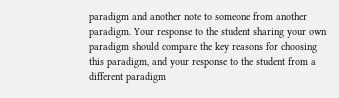paradigm and another note to someone from another paradigm. Your response to the student sharing your own paradigm should compare the key reasons for choosing this paradigm, and your response to the student from a different paradigm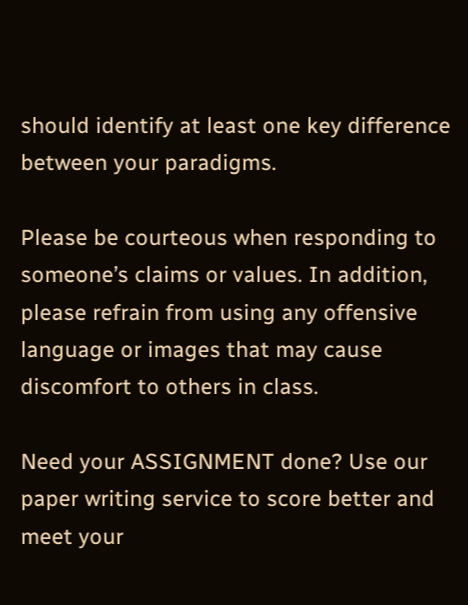should identify at least one key difference between your paradigms.

Please be courteous when responding to someone’s claims or values. In addition, please refrain from using any offensive language or images that may cause discomfort to others in class.

Need your ASSIGNMENT done? Use our paper writing service to score better and meet your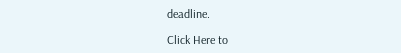deadline.

Click Here to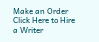Make an Order Click Here to Hire a Writer